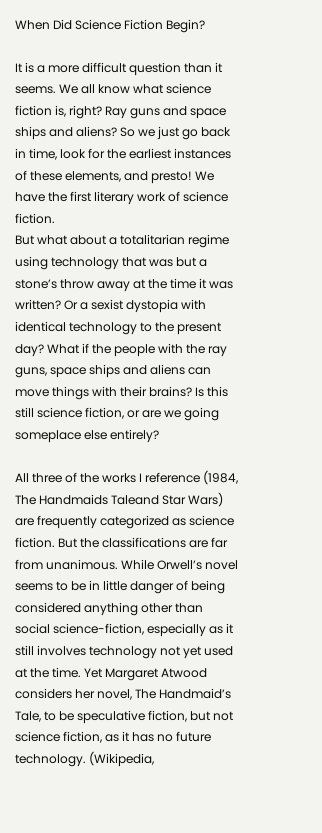When Did Science Fiction Begin?

It is a more difficult question than it seems. We all know what science fiction is, right? Ray guns and space ships and aliens? So we just go back in time, look for the earliest instances of these elements, and presto! We have the first literary work of science fiction.
But what about a totalitarian regime using technology that was but a stone’s throw away at the time it was written? Or a sexist dystopia with identical technology to the present day? What if the people with the ray guns, space ships and aliens can move things with their brains? Is this still science fiction, or are we going someplace else entirely?

All three of the works I reference (1984, The Handmaids Taleand Star Wars) are frequently categorized as science fiction. But the classifications are far from unanimous. While Orwell’s novel seems to be in little danger of being considered anything other than social science-fiction, especially as it still involves technology not yet used at the time. Yet Margaret Atwood considers her novel, The Handmaid’s Tale, to be speculative fiction, but not science fiction, as it has no future technology. (Wikipedia,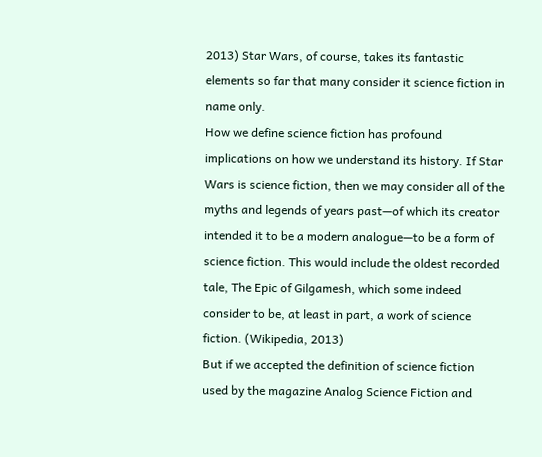2013) Star Wars, of course, takes its fantastic elements so far that many consider it science fiction in name only.
How we define science fiction has profound implications on how we understand its history. If Star Wars is science fiction, then we may consider all of the myths and legends of years past—of which its creator intended it to be a modern analogue—to be a form of science fiction. This would include the oldest recorded tale, The Epic of Gilgamesh, which some indeed consider to be, at least in part, a work of science fiction. (Wikipedia, 2013)
But if we accepted the definition of science fiction used by the magazine Analog Science Fiction and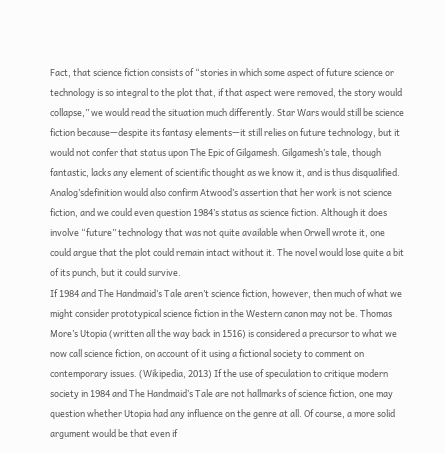Fact, that science fiction consists of “stories in which some aspect of future science or technology is so integral to the plot that, if that aspect were removed, the story would collapse,” we would read the situation much differently. Star Wars would still be science fiction because—despite its fantasy elements—it still relies on future technology, but it would not confer that status upon The Epic of Gilgamesh. Gilgamesh’s tale, though fantastic, lacks any element of scientific thought as we know it, and is thus disqualified.
Analog’sdefinition would also confirm Atwood’s assertion that her work is not science fiction, and we could even question 1984’s status as science fiction. Although it does involve “future” technology that was not quite available when Orwell wrote it, one could argue that the plot could remain intact without it. The novel would lose quite a bit of its punch, but it could survive.
If 1984 and The Handmaid’s Tale aren’t science fiction, however, then much of what we might consider prototypical science fiction in the Western canon may not be. Thomas More’s Utopia (written all the way back in 1516) is considered a precursor to what we now call science fiction, on account of it using a fictional society to comment on contemporary issues. (Wikipedia, 2013) If the use of speculation to critique modern society in 1984 and The Handmaid’s Tale are not hallmarks of science fiction, one may question whether Utopia had any influence on the genre at all. Of course, a more solid argument would be that even if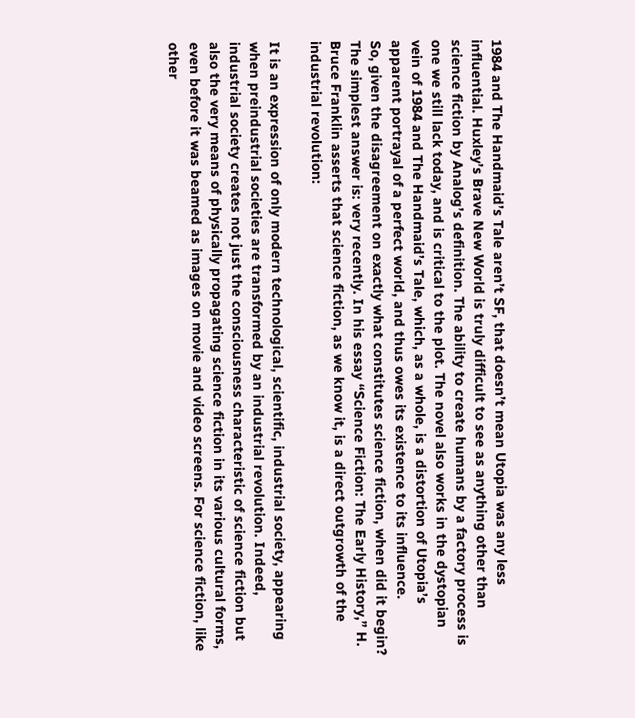1984 and The Handmaid’s Tale aren’t SF, that doesn’t mean Utopia was any less influential. Huxley’s Brave New World is truly difficult to see as anything other than science fiction by Analog’s definition. The ability to create humans by a factory process is one we still lack today, and is critical to the plot. The novel also works in the dystopian vein of 1984 and The Handmaid’s Tale, which, as a whole, is a distortion of Utopia’s apparent portrayal of a perfect world, and thus owes its existence to its influence.
So, given the disagreement on exactly what constitutes science fiction, when did it begin?
The simplest answer is: very recently. In his essay “Science Fiction: The Early History,” H. Bruce Franklin asserts that science fiction, as we know it, is a direct outgrowth of the industrial revolution:

It is an expression of only modern technological, scientific, industrial society, appearing when preindustrial societies are transformed by an industrial revolution. Indeed, industrial society creates not just the consciousness characteristic of science fiction but also the very means of physically propagating science fiction in its various cultural forms, even before it was beamed as images on movie and video screens. For science fiction, like other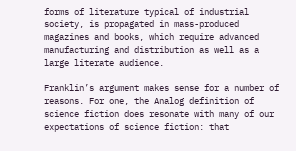forms of literature typical of industrial society, is propagated in mass-produced magazines and books, which require advanced manufacturing and distribution as well as a large literate audience.

Franklin’s argument makes sense for a number of reasons. For one, the Analog definition of science fiction does resonate with many of our expectations of science fiction: that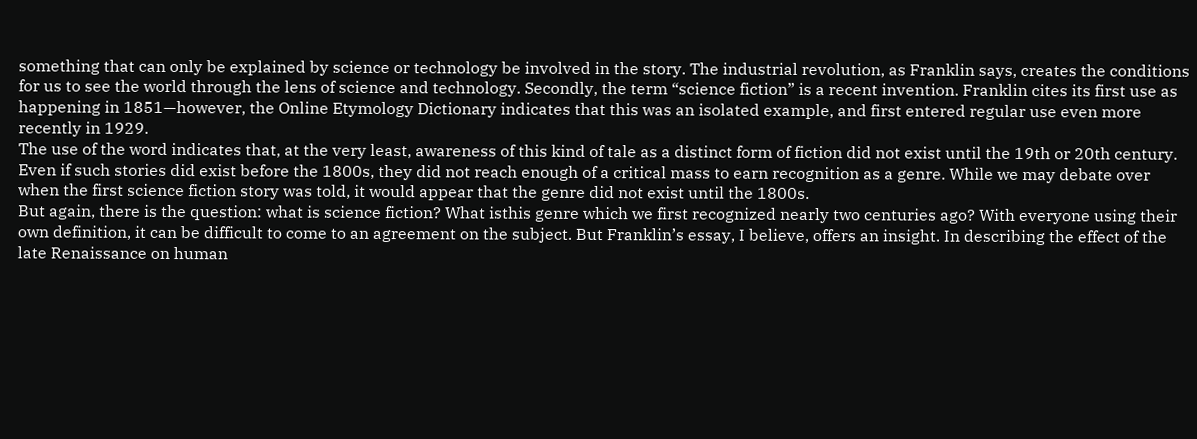something that can only be explained by science or technology be involved in the story. The industrial revolution, as Franklin says, creates the conditions for us to see the world through the lens of science and technology. Secondly, the term “science fiction” is a recent invention. Franklin cites its first use as happening in 1851—however, the Online Etymology Dictionary indicates that this was an isolated example, and first entered regular use even more recently in 1929.
The use of the word indicates that, at the very least, awareness of this kind of tale as a distinct form of fiction did not exist until the 19th or 20th century. Even if such stories did exist before the 1800s, they did not reach enough of a critical mass to earn recognition as a genre. While we may debate over when the first science fiction story was told, it would appear that the genre did not exist until the 1800s.
But again, there is the question: what is science fiction? What isthis genre which we first recognized nearly two centuries ago? With everyone using their own definition, it can be difficult to come to an agreement on the subject. But Franklin’s essay, I believe, offers an insight. In describing the effect of the late Renaissance on human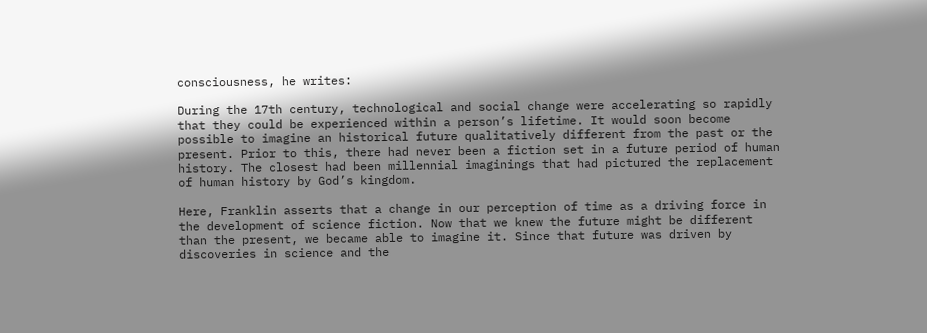consciousness, he writes:

During the 17th century, technological and social change were accelerating so rapidly that they could be experienced within a person’s lifetime. It would soon become possible to imagine an historical future qualitatively different from the past or the present. Prior to this, there had never been a fiction set in a future period of human history. The closest had been millennial imaginings that had pictured the replacement of human history by God’s kingdom.

Here, Franklin asserts that a change in our perception of time as a driving force in the development of science fiction. Now that we knew the future might be different than the present, we became able to imagine it. Since that future was driven by discoveries in science and the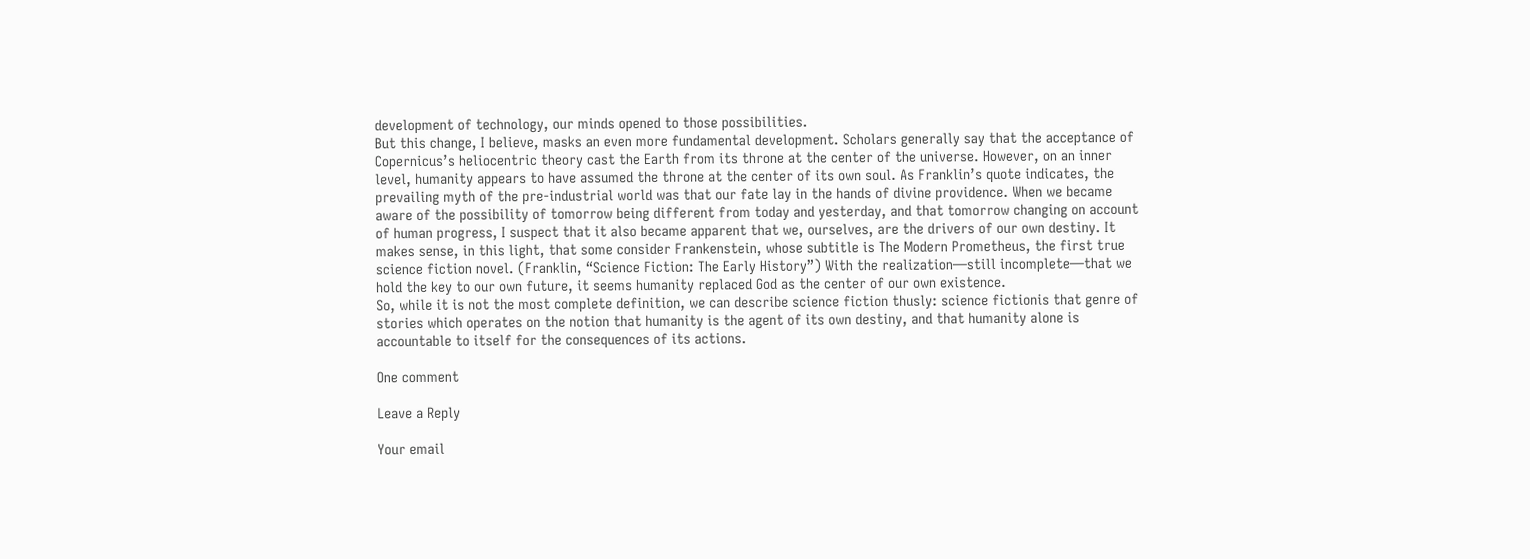development of technology, our minds opened to those possibilities.
But this change, I believe, masks an even more fundamental development. Scholars generally say that the acceptance of Copernicus’s heliocentric theory cast the Earth from its throne at the center of the universe. However, on an inner level, humanity appears to have assumed the throne at the center of its own soul. As Franklin’s quote indicates, the prevailing myth of the pre-industrial world was that our fate lay in the hands of divine providence. When we became aware of the possibility of tomorrow being different from today and yesterday, and that tomorrow changing on account of human progress, I suspect that it also became apparent that we, ourselves, are the drivers of our own destiny. It makes sense, in this light, that some consider Frankenstein, whose subtitle is The Modern Prometheus, the first true science fiction novel. (Franklin, “Science Fiction: The Early History”) With the realization—still incomplete—that we hold the key to our own future, it seems humanity replaced God as the center of our own existence.
So, while it is not the most complete definition, we can describe science fiction thusly: science fictionis that genre of stories which operates on the notion that humanity is the agent of its own destiny, and that humanity alone is accountable to itself for the consequences of its actions.

One comment

Leave a Reply

Your email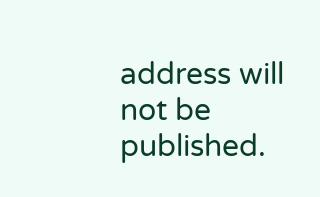address will not be published.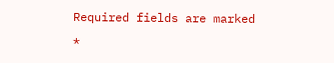Required fields are marked *